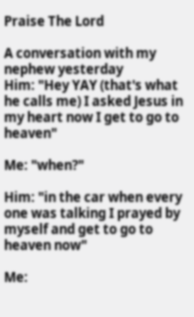Praise The Lord

A conversation with my nephew yesterday
Him: "Hey YAY (that's what he calls me) I asked Jesus in my heart now I get to go to heaven"

Me: "when?"

Him: "in the car when every one was talking I prayed by myself and get to go to heaven now"

Me: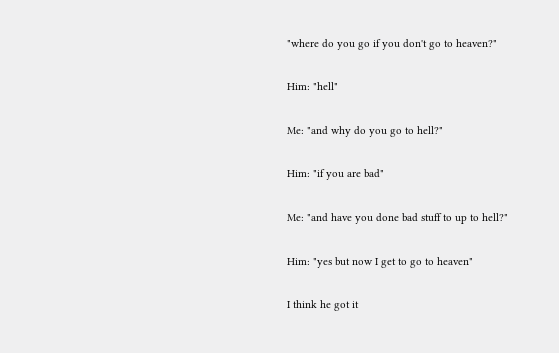"where do you go if you don't go to heaven?"

Him: "hell"

Me: "and why do you go to hell?"

Him: "if you are bad"

Me: "and have you done bad stuff to up to hell?"

Him: "yes but now I get to go to heaven"

I think he got it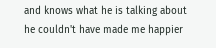and knows what he is talking about he couldn't have made me happier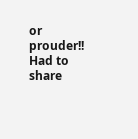or prouder!! Had to share